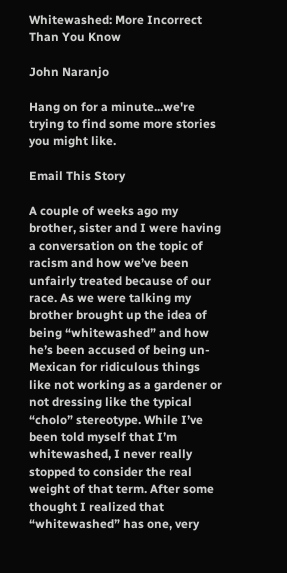Whitewashed: More Incorrect Than You Know

John Naranjo

Hang on for a minute...we're trying to find some more stories you might like.

Email This Story

A couple of weeks ago my brother, sister and I were having a conversation on the topic of racism and how we’ve been unfairly treated because of our race. As we were talking my brother brought up the idea of being “whitewashed” and how he’s been accused of being un-Mexican for ridiculous things like not working as a gardener or not dressing like the typical “cholo” stereotype. While I’ve been told myself that I’m whitewashed, I never really stopped to consider the real weight of that term. After some thought I realized that “whitewashed” has one, very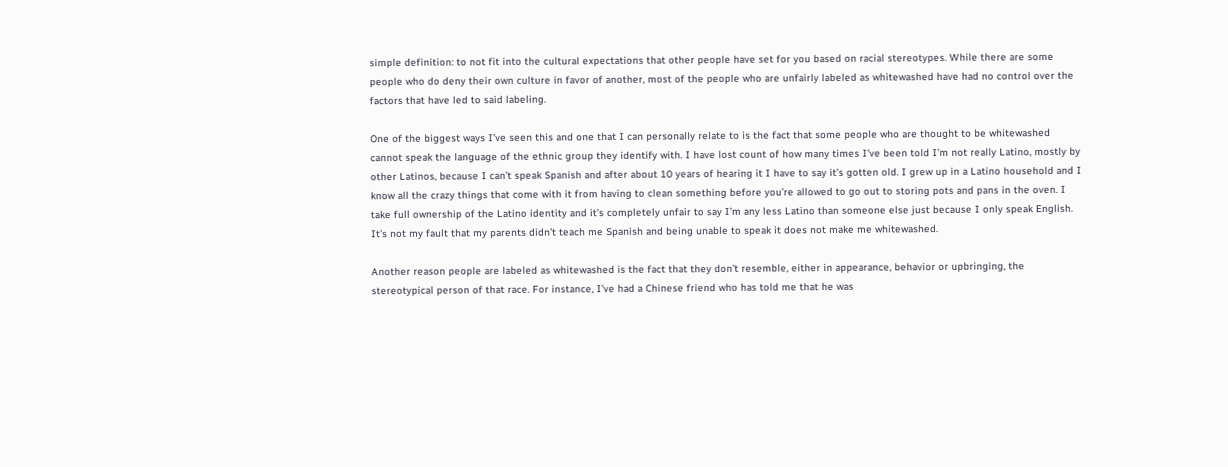simple definition: to not fit into the cultural expectations that other people have set for you based on racial stereotypes. While there are some people who do deny their own culture in favor of another, most of the people who are unfairly labeled as whitewashed have had no control over the factors that have led to said labeling.

One of the biggest ways I’ve seen this and one that I can personally relate to is the fact that some people who are thought to be whitewashed cannot speak the language of the ethnic group they identify with. I have lost count of how many times I’ve been told I’m not really Latino, mostly by other Latinos, because I can’t speak Spanish and after about 10 years of hearing it I have to say it’s gotten old. I grew up in a Latino household and I know all the crazy things that come with it from having to clean something before you’re allowed to go out to storing pots and pans in the oven. I take full ownership of the Latino identity and it’s completely unfair to say I’m any less Latino than someone else just because I only speak English. It’s not my fault that my parents didn’t teach me Spanish and being unable to speak it does not make me whitewashed.

Another reason people are labeled as whitewashed is the fact that they don’t resemble, either in appearance, behavior or upbringing, the stereotypical person of that race. For instance, I’ve had a Chinese friend who has told me that he was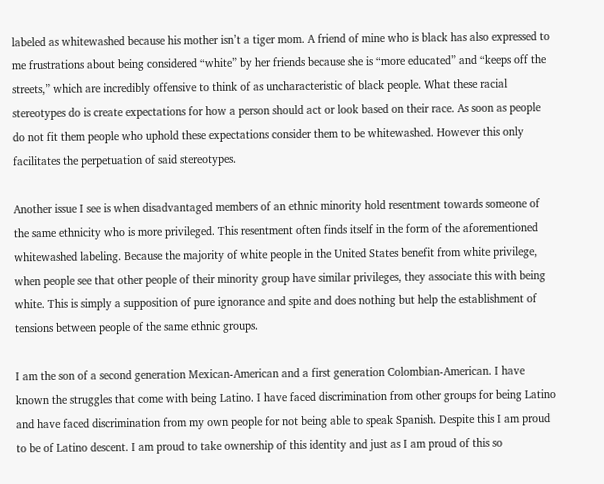labeled as whitewashed because his mother isn’t a tiger mom. A friend of mine who is black has also expressed to me frustrations about being considered “white” by her friends because she is “more educated” and “keeps off the streets,” which are incredibly offensive to think of as uncharacteristic of black people. What these racial stereotypes do is create expectations for how a person should act or look based on their race. As soon as people do not fit them people who uphold these expectations consider them to be whitewashed. However this only facilitates the perpetuation of said stereotypes.

Another issue I see is when disadvantaged members of an ethnic minority hold resentment towards someone of the same ethnicity who is more privileged. This resentment often finds itself in the form of the aforementioned whitewashed labeling. Because the majority of white people in the United States benefit from white privilege, when people see that other people of their minority group have similar privileges, they associate this with being white. This is simply a supposition of pure ignorance and spite and does nothing but help the establishment of tensions between people of the same ethnic groups.

I am the son of a second generation Mexican-American and a first generation Colombian-American. I have known the struggles that come with being Latino. I have faced discrimination from other groups for being Latino and have faced discrimination from my own people for not being able to speak Spanish. Despite this I am proud to be of Latino descent. I am proud to take ownership of this identity and just as I am proud of this so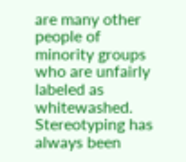are many other people of minority groups who are unfairly labeled as whitewashed. Stereotyping has always been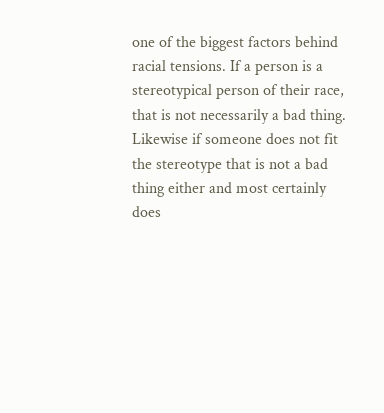one of the biggest factors behind racial tensions. If a person is a stereotypical person of their race, that is not necessarily a bad thing. Likewise if someone does not fit the stereotype that is not a bad thing either and most certainly does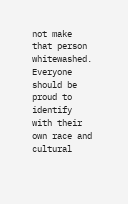not make that person whitewashed. Everyone should be proud to identify with their own race and cultural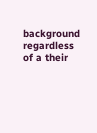background regardless of a their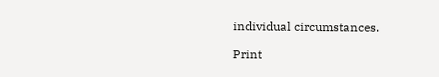individual circumstances.

Print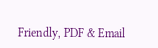Friendly, PDF & Email